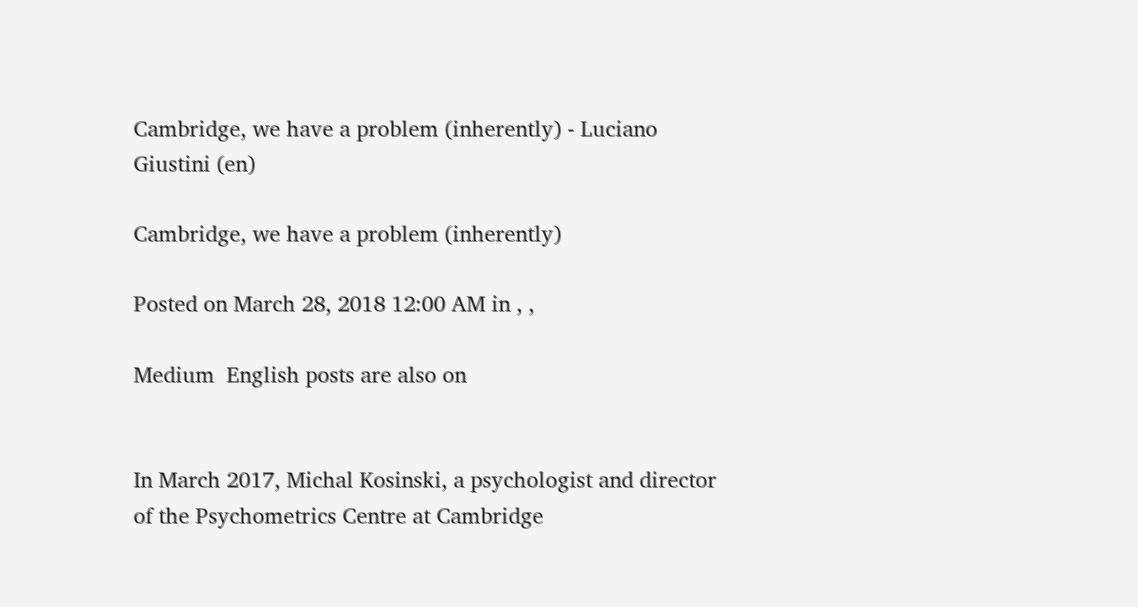Cambridge, we have a problem (inherently) - Luciano Giustini (en)

Cambridge, we have a problem (inherently)

Posted on March 28, 2018 12:00 AM in , ,

Medium  English posts are also on


In March 2017, Michal Kosinski, a psychologist and director of the Psychometrics Centre at Cambridge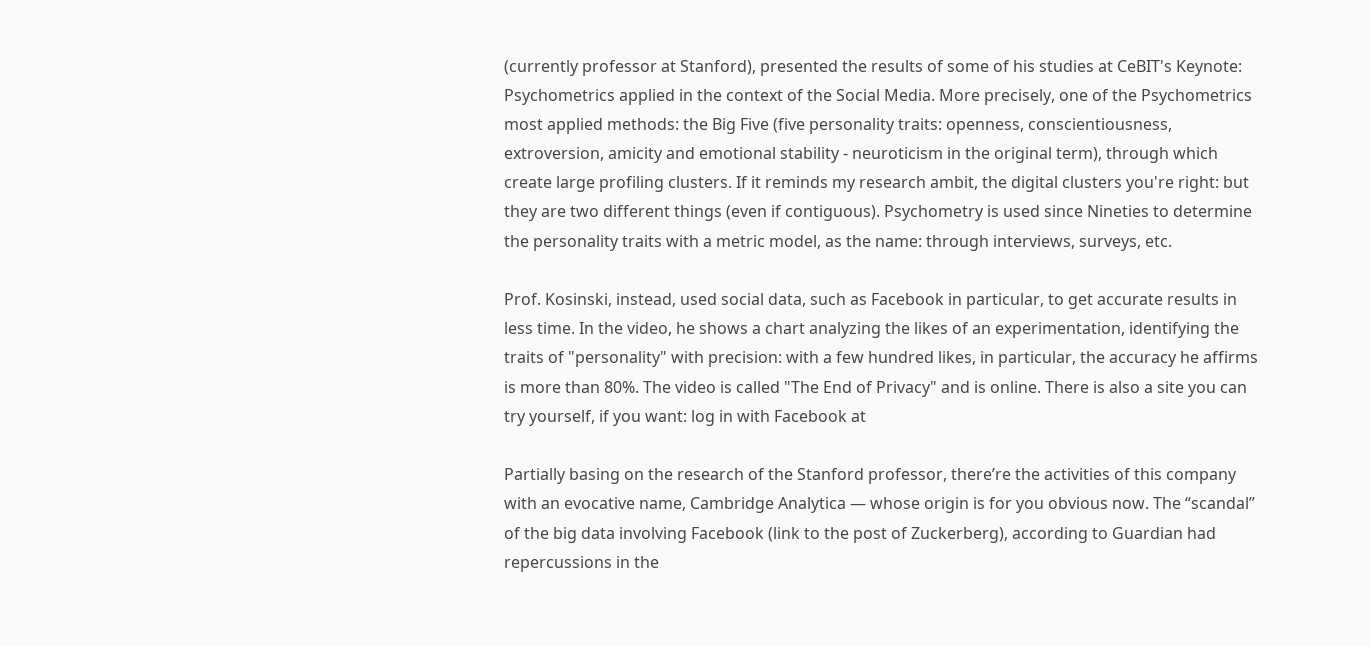(currently professor at Stanford), presented the results of some of his studies at CeBIT's Keynote: Psychometrics applied in the context of the Social Media. More precisely, one of the Psychometrics most applied methods: the Big Five (five personality traits: openness, conscientiousness, extroversion, amicity and emotional stability - neuroticism in the original term), through which create large profiling clusters. If it reminds my research ambit, the digital clusters you're right: but they are two different things (even if contiguous). Psychometry is used since Nineties to determine the personality traits with a metric model, as the name: through interviews, surveys, etc.

Prof. Kosinski, instead, used social data, such as Facebook in particular, to get accurate results in less time. In the video, he shows a chart analyzing the likes of an experimentation, identifying the traits of "personality" with precision: with a few hundred likes, in particular, the accuracy he affirms is more than 80%. The video is called "The End of Privacy" and is online. There is also a site you can try yourself, if you want: log in with Facebook at

Partially basing on the research of the Stanford professor, there’re the activities of this company with an evocative name, Cambridge Analytica — whose origin is for you obvious now. The “scandal” of the big data involving Facebook (link to the post of Zuckerberg), according to Guardian had repercussions in the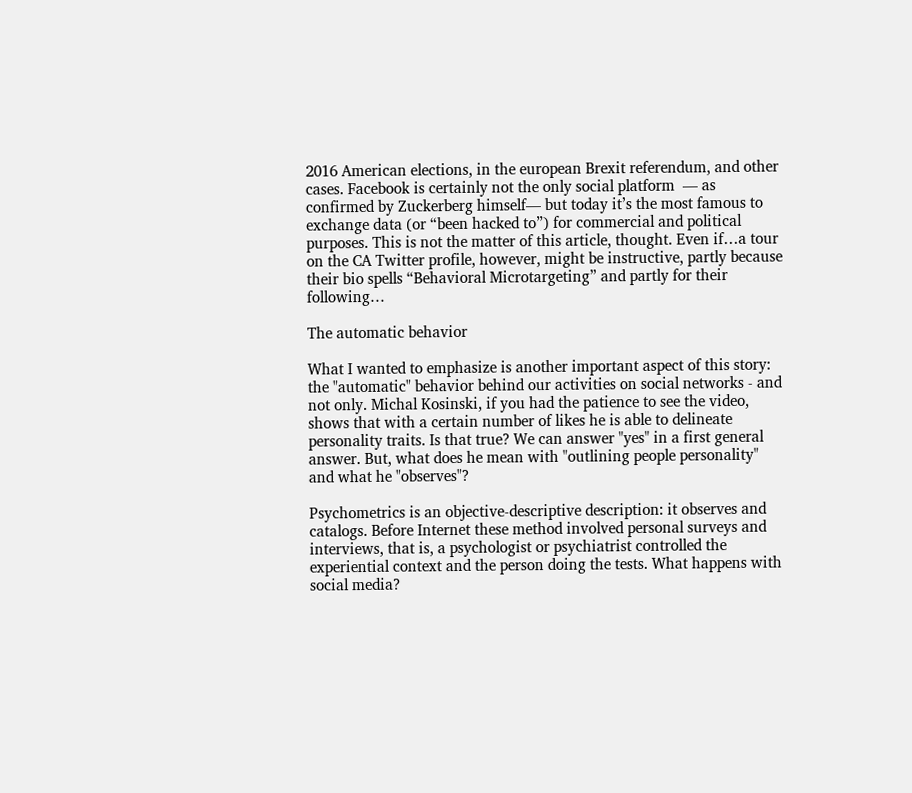2016 American elections, in the european Brexit referendum, and other cases. Facebook is certainly not the only social platform  — as confirmed by Zuckerberg himself— but today it’s the most famous to exchange data (or “been hacked to”) for commercial and political purposes. This is not the matter of this article, thought. Even if…a tour on the CA Twitter profile, however, might be instructive, partly because their bio spells “Behavioral Microtargeting” and partly for their following…

The automatic behavior

What I wanted to emphasize is another important aspect of this story: the "automatic" behavior behind our activities on social networks - and not only. Michal Kosinski, if you had the patience to see the video, shows that with a certain number of likes he is able to delineate personality traits. Is that true? We can answer "yes" in a first general answer. But, what does he mean with "outlining people personality" and what he "observes"?

Psychometrics is an objective-descriptive description: it observes and catalogs. Before Internet these method involved personal surveys and interviews, that is, a psychologist or psychiatrist controlled the experiential context and the person doing the tests. What happens with social media?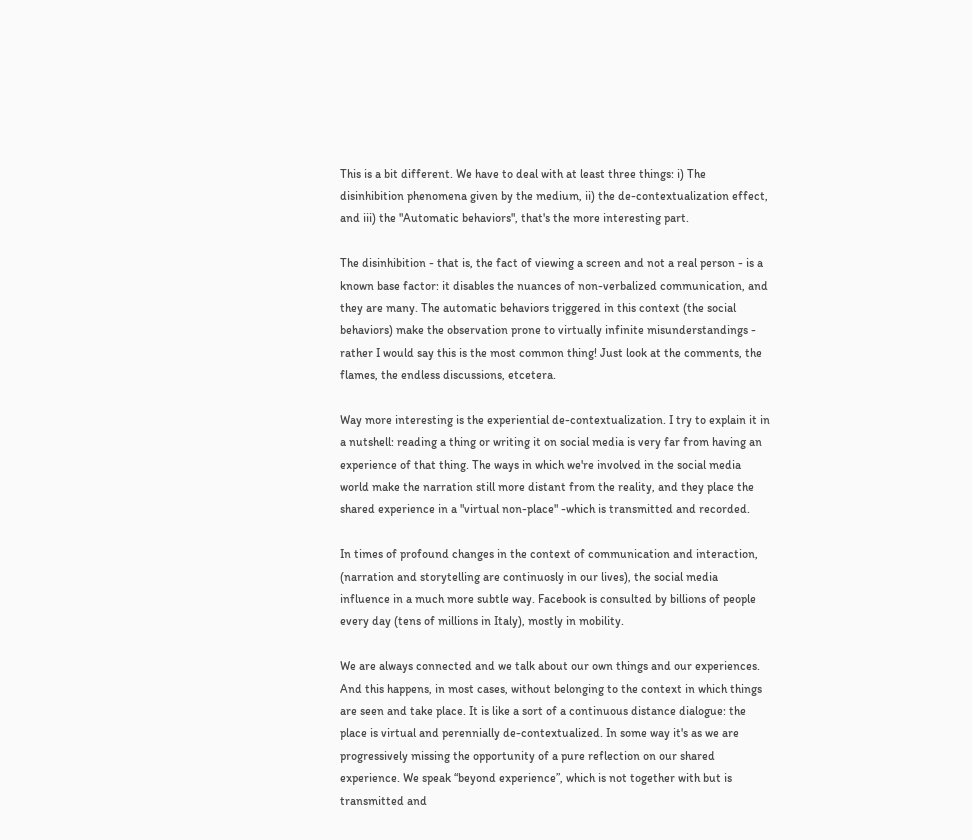This is a bit different. We have to deal with at least three things: i) The disinhibition phenomena given by the medium, ii) the de-contextualization effect, and iii) the "Automatic behaviors", that's the more interesting part.

The disinhibition - that is, the fact of viewing a screen and not a real person - is a known base factor: it disables the nuances of non-verbalized communication, and they are many. The automatic behaviors triggered in this context (the social behaviors) make the observation prone to virtually infinite misunderstandings - rather I would say this is the most common thing! Just look at the comments, the flames, the endless discussions, etcetera.

Way more interesting is the experiential de-contextualization. I try to explain it in a nutshell: reading a thing or writing it on social media is very far from having an experience of that thing. The ways in which we're involved in the social media world make the narration still more distant from the reality, and they place the shared experience in a "virtual non-place" -which is transmitted and recorded.

In times of profound changes in the context of communication and interaction, (narration and storytelling are continuosly in our lives), the social media influence in a much more subtle way. Facebook is consulted by billions of people every day (tens of millions in Italy), mostly in mobility.

We are always connected and we talk about our own things and our experiences. And this happens, in most cases, without belonging to the context in which things are seen and take place. It is like a sort of a continuous distance dialogue: the place is virtual and perennially de-contextualized. In some way it's as we are progressively missing the opportunity of a pure reflection on our shared experience. We speak “beyond experience”, which is not together with but is transmitted and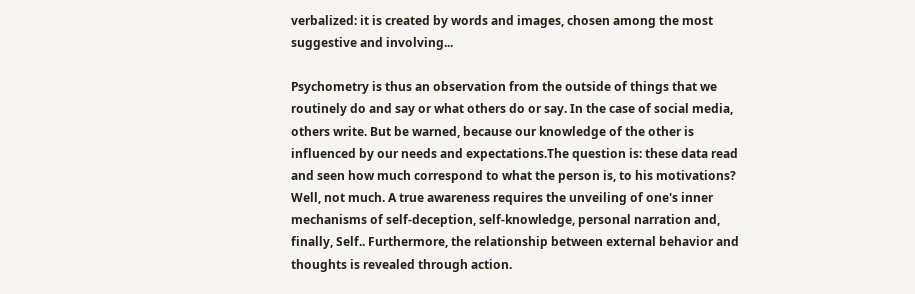verbalized: it is created by words and images, chosen among the most suggestive and involving...

Psychometry is thus an observation from the outside of things that we routinely do and say or what others do or say. In the case of social media, others write. But be warned, because our knowledge of the other is influenced by our needs and expectations.The question is: these data read and seen how much correspond to what the person is, to his motivations? Well, not much. A true awareness requires the unveiling of one's inner mechanisms of self-deception, self-knowledge, personal narration and, finally, Self.. Furthermore, the relationship between external behavior and thoughts is revealed through action.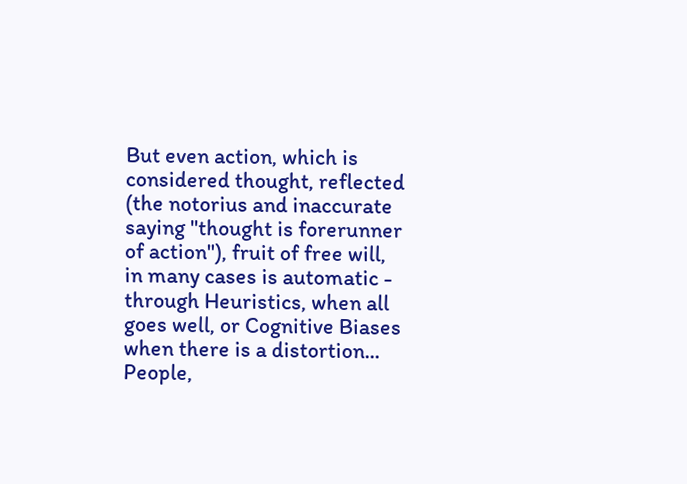But even action, which is considered thought, reflected (the notorius and inaccurate saying "thought is forerunner of action"), fruit of free will, in many cases is automatic - through Heuristics, when all goes well, or Cognitive Biases when there is a distortion... People,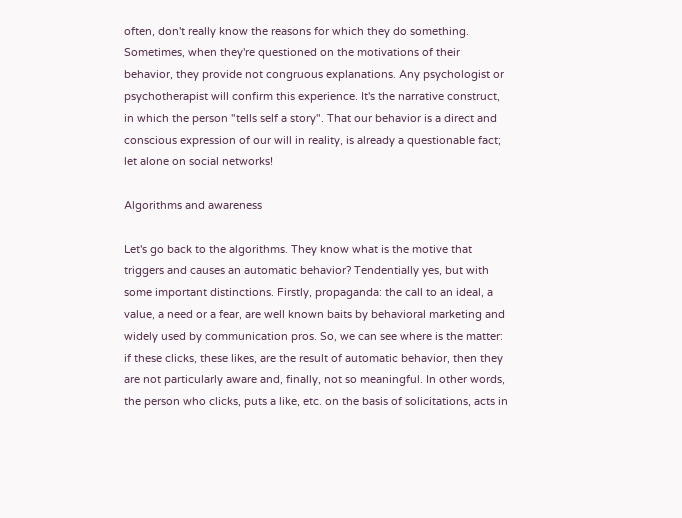often, don't really know the reasons for which they do something. Sometimes, when they're questioned on the motivations of their behavior, they provide not congruous explanations. Any psychologist or psychotherapist will confirm this experience. It's the narrative construct, in which the person "tells self a story". That our behavior is a direct and conscious expression of our will in reality, is already a questionable fact; let alone on social networks!

Algorithms and awareness

Let's go back to the algorithms. They know what is the motive that triggers and causes an automatic behavior? Tendentially yes, but with some important distinctions. Firstly, propaganda: the call to an ideal, a value, a need or a fear, are well known baits by behavioral marketing and widely used by communication pros. So, we can see where is the matter: if these clicks, these likes, are the result of automatic behavior, then they are not particularly aware and, finally, not so meaningful. In other words, the person who clicks, puts a like, etc. on the basis of solicitations, acts in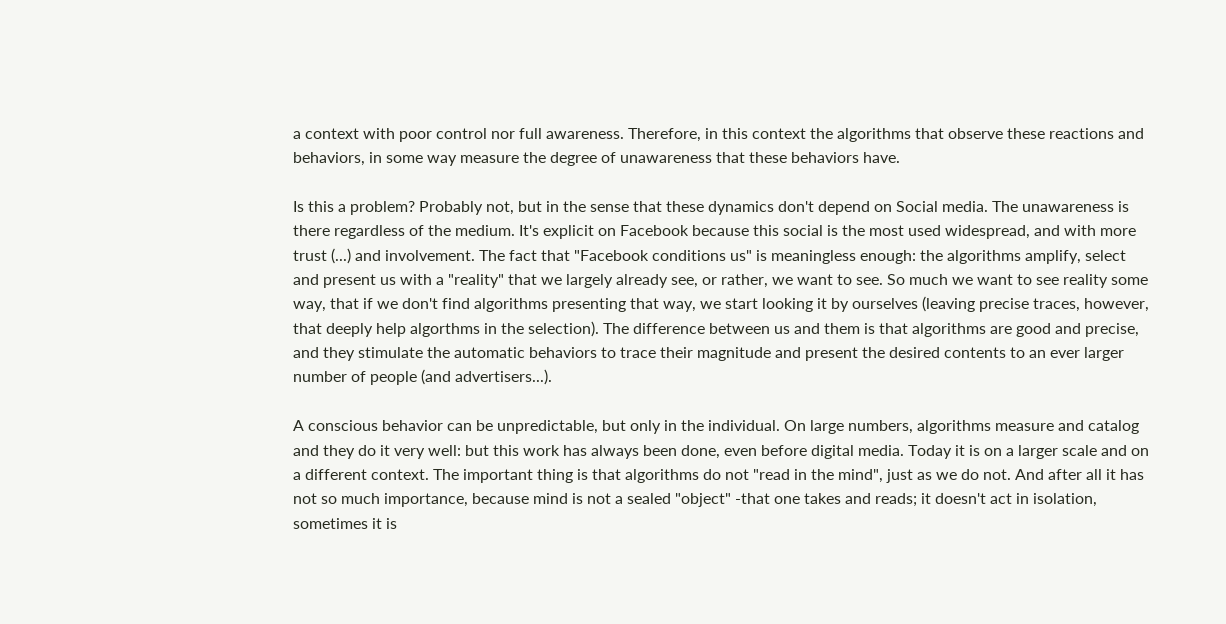a context with poor control nor full awareness. Therefore, in this context the algorithms that observe these reactions and behaviors, in some way measure the degree of unawareness that these behaviors have.

Is this a problem? Probably not, but in the sense that these dynamics don't depend on Social media. The unawareness is there regardless of the medium. It's explicit on Facebook because this social is the most used widespread, and with more trust (...) and involvement. The fact that "Facebook conditions us" is meaningless enough: the algorithms amplify, select and present us with a "reality" that we largely already see, or rather, we want to see. So much we want to see reality some way, that if we don't find algorithms presenting that way, we start looking it by ourselves (leaving precise traces, however, that deeply help algorthms in the selection). The difference between us and them is that algorithms are good and precise, and they stimulate the automatic behaviors to trace their magnitude and present the desired contents to an ever larger number of people (and advertisers...).

A conscious behavior can be unpredictable, but only in the individual. On large numbers, algorithms measure and catalog and they do it very well: but this work has always been done, even before digital media. Today it is on a larger scale and on a different context. The important thing is that algorithms do not "read in the mind", just as we do not. And after all it has not so much importance, because mind is not a sealed "object" -that one takes and reads; it doesn't act in isolation, sometimes it is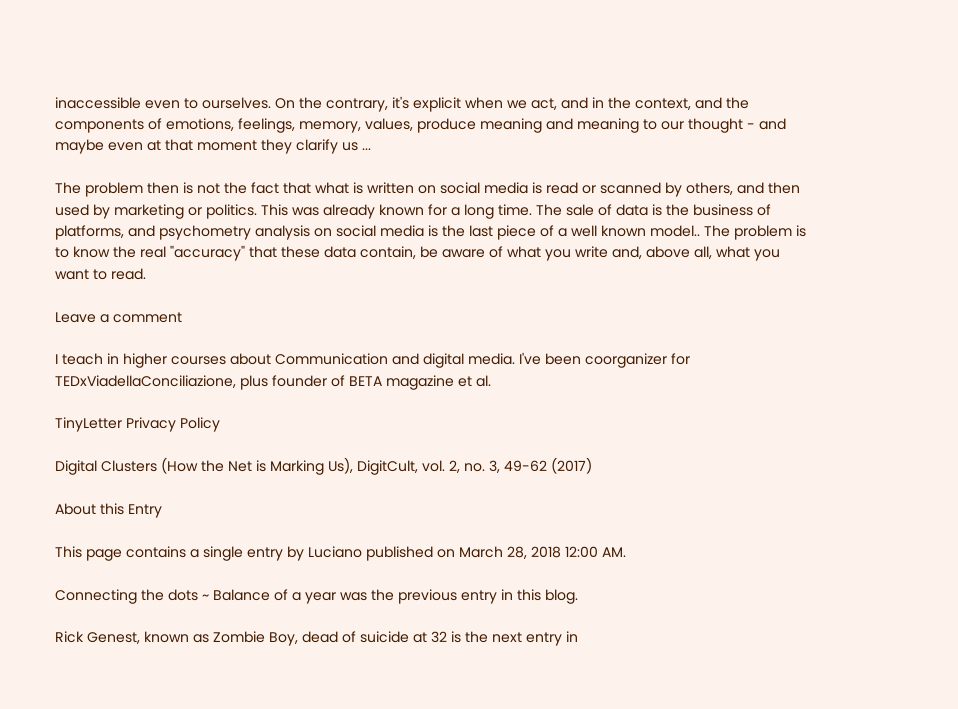inaccessible even to ourselves. On the contrary, it's explicit when we act, and in the context, and the components of emotions, feelings, memory, values, produce meaning and meaning to our thought - and maybe even at that moment they clarify us ...

The problem then is not the fact that what is written on social media is read or scanned by others, and then used by marketing or politics. This was already known for a long time. The sale of data is the business of platforms, and psychometry analysis on social media is the last piece of a well known model.. The problem is to know the real "accuracy" that these data contain, be aware of what you write and, above all, what you want to read.

Leave a comment

I teach in higher courses about Communication and digital media. I've been coorganizer for TEDxViadellaConciliazione, plus founder of BETA magazine et al.

TinyLetter Privacy Policy

Digital Clusters (How the Net is Marking Us), DigitCult, vol. 2, no. 3, 49-62 (2017)

About this Entry

This page contains a single entry by Luciano published on March 28, 2018 12:00 AM.

Connecting the dots ~ Balance of a year was the previous entry in this blog.

Rick Genest, known as Zombie Boy, dead of suicide at 32 is the next entry in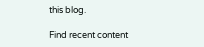this blog.

Find recent content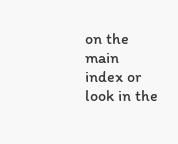on the main index or look in the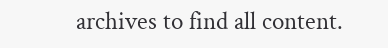archives to find all content.